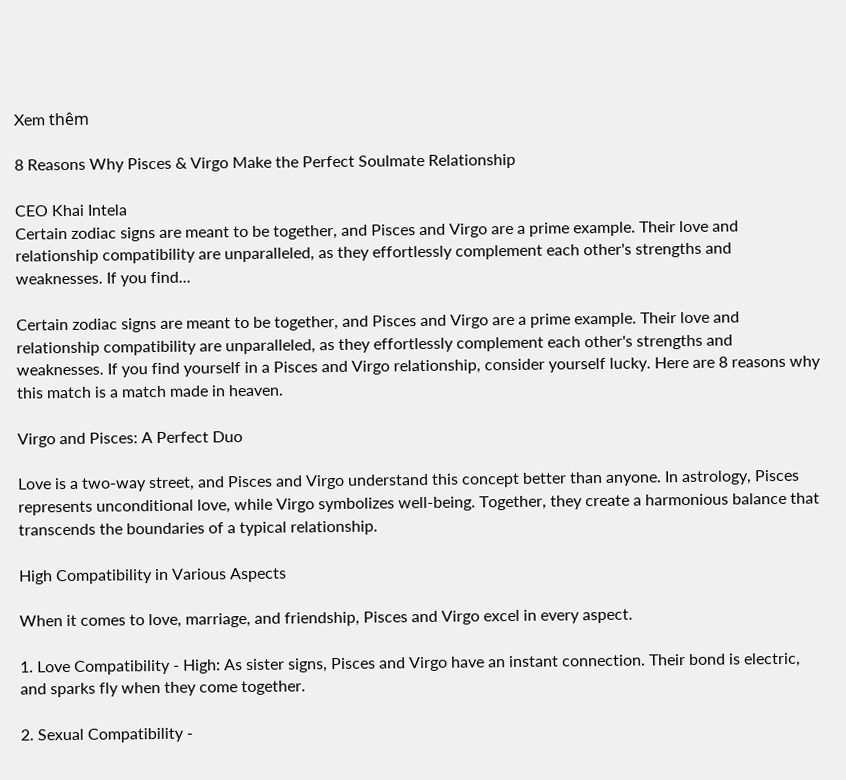Xem thêm

8 Reasons Why Pisces & Virgo Make the Perfect Soulmate Relationship

CEO Khai Intela
Certain zodiac signs are meant to be together, and Pisces and Virgo are a prime example. Their love and relationship compatibility are unparalleled, as they effortlessly complement each other's strengths and weaknesses. If you find...

Certain zodiac signs are meant to be together, and Pisces and Virgo are a prime example. Their love and relationship compatibility are unparalleled, as they effortlessly complement each other's strengths and weaknesses. If you find yourself in a Pisces and Virgo relationship, consider yourself lucky. Here are 8 reasons why this match is a match made in heaven.

Virgo and Pisces: A Perfect Duo

Love is a two-way street, and Pisces and Virgo understand this concept better than anyone. In astrology, Pisces represents unconditional love, while Virgo symbolizes well-being. Together, they create a harmonious balance that transcends the boundaries of a typical relationship.

High Compatibility in Various Aspects

When it comes to love, marriage, and friendship, Pisces and Virgo excel in every aspect.

1. Love Compatibility - High: As sister signs, Pisces and Virgo have an instant connection. Their bond is electric, and sparks fly when they come together.

2. Sexual Compatibility -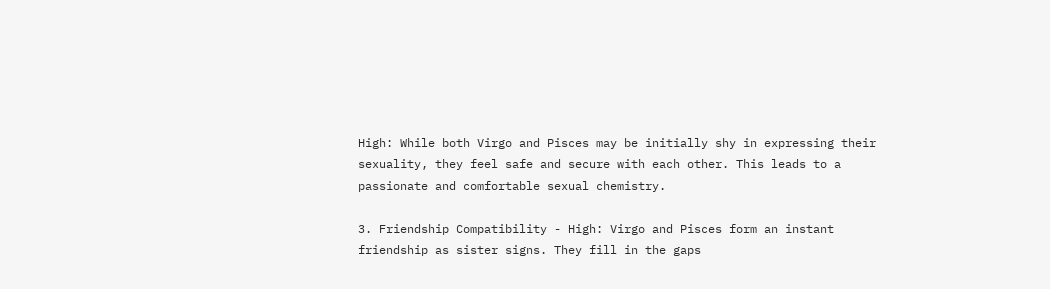High: While both Virgo and Pisces may be initially shy in expressing their sexuality, they feel safe and secure with each other. This leads to a passionate and comfortable sexual chemistry.

3. Friendship Compatibility - High: Virgo and Pisces form an instant friendship as sister signs. They fill in the gaps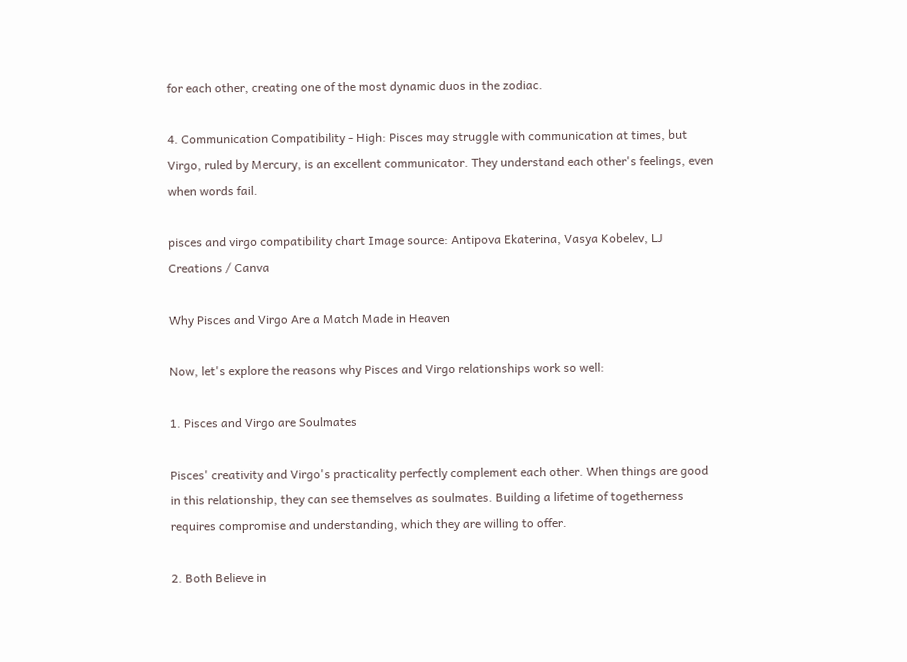for each other, creating one of the most dynamic duos in the zodiac.

4. Communication Compatibility - High: Pisces may struggle with communication at times, but Virgo, ruled by Mercury, is an excellent communicator. They understand each other's feelings, even when words fail.

pisces and virgo compatibility chart Image source: Antipova Ekaterina, Vasya Kobelev, LJ Creations / Canva

Why Pisces and Virgo Are a Match Made in Heaven

Now, let's explore the reasons why Pisces and Virgo relationships work so well:

1. Pisces and Virgo are Soulmates

Pisces' creativity and Virgo's practicality perfectly complement each other. When things are good in this relationship, they can see themselves as soulmates. Building a lifetime of togetherness requires compromise and understanding, which they are willing to offer.

2. Both Believe in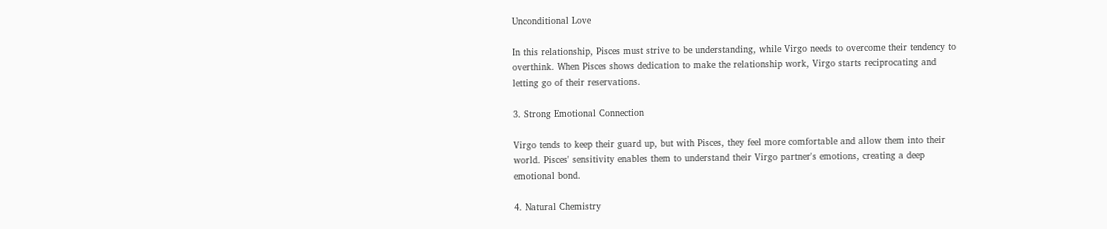Unconditional Love

In this relationship, Pisces must strive to be understanding, while Virgo needs to overcome their tendency to overthink. When Pisces shows dedication to make the relationship work, Virgo starts reciprocating and letting go of their reservations.

3. Strong Emotional Connection

Virgo tends to keep their guard up, but with Pisces, they feel more comfortable and allow them into their world. Pisces' sensitivity enables them to understand their Virgo partner's emotions, creating a deep emotional bond.

4. Natural Chemistry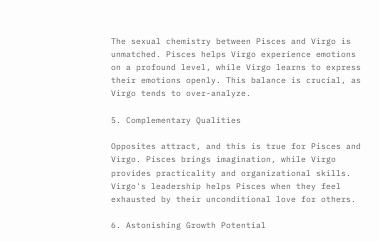The sexual chemistry between Pisces and Virgo is unmatched. Pisces helps Virgo experience emotions on a profound level, while Virgo learns to express their emotions openly. This balance is crucial, as Virgo tends to over-analyze.

5. Complementary Qualities

Opposites attract, and this is true for Pisces and Virgo. Pisces brings imagination, while Virgo provides practicality and organizational skills. Virgo's leadership helps Pisces when they feel exhausted by their unconditional love for others.

6. Astonishing Growth Potential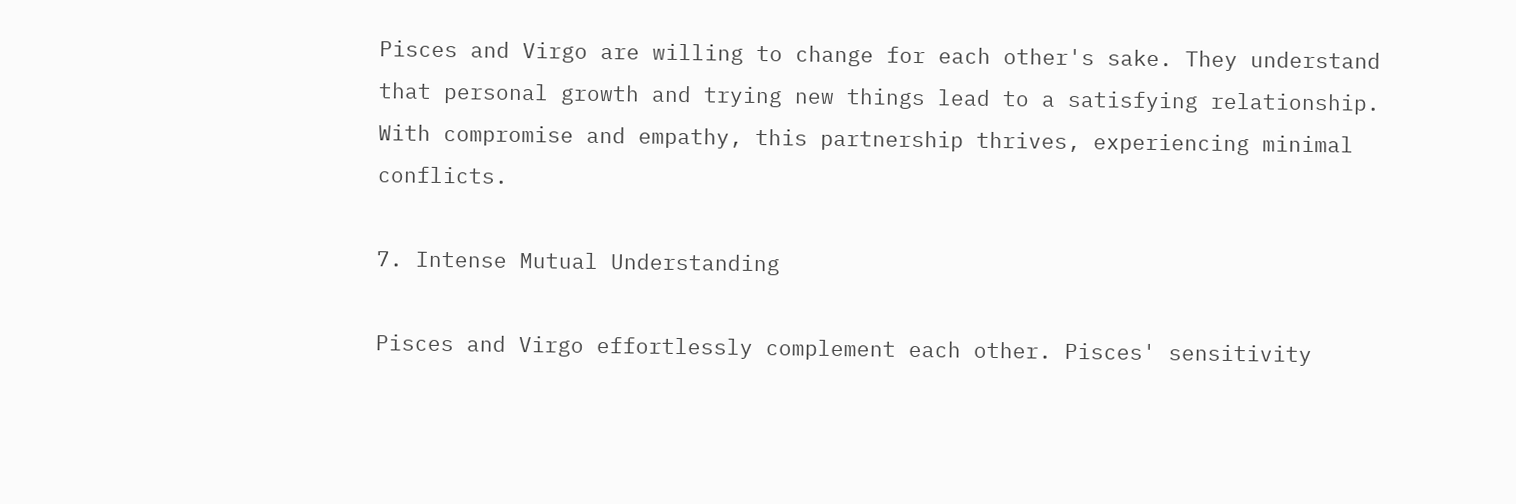Pisces and Virgo are willing to change for each other's sake. They understand that personal growth and trying new things lead to a satisfying relationship. With compromise and empathy, this partnership thrives, experiencing minimal conflicts.

7. Intense Mutual Understanding

Pisces and Virgo effortlessly complement each other. Pisces' sensitivity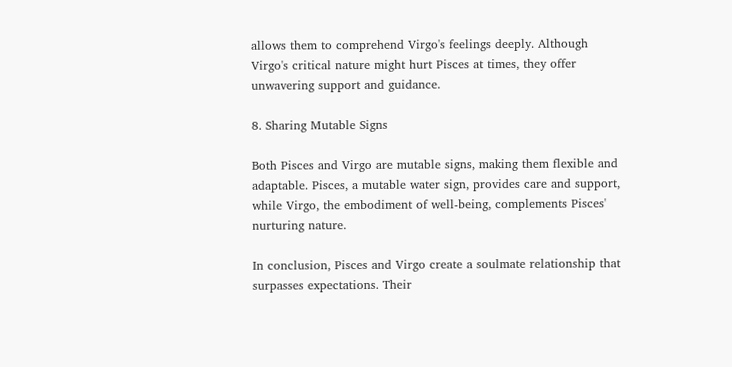allows them to comprehend Virgo's feelings deeply. Although Virgo's critical nature might hurt Pisces at times, they offer unwavering support and guidance.

8. Sharing Mutable Signs

Both Pisces and Virgo are mutable signs, making them flexible and adaptable. Pisces, a mutable water sign, provides care and support, while Virgo, the embodiment of well-being, complements Pisces' nurturing nature.

In conclusion, Pisces and Virgo create a soulmate relationship that surpasses expectations. Their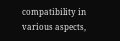compatibility in various aspects,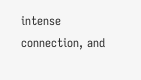intense connection, and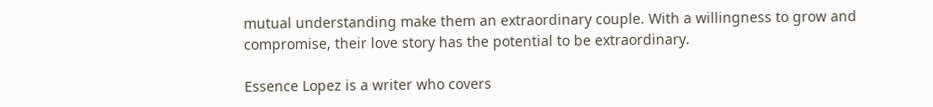mutual understanding make them an extraordinary couple. With a willingness to grow and compromise, their love story has the potential to be extraordinary.

Essence Lopez is a writer who covers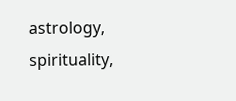astrology, spirituality,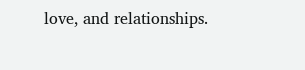love, and relationships.